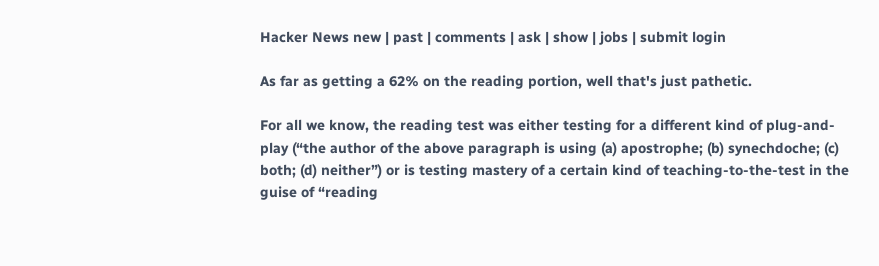Hacker News new | past | comments | ask | show | jobs | submit login

As far as getting a 62% on the reading portion, well that's just pathetic.

For all we know, the reading test was either testing for a different kind of plug-and-play (“the author of the above paragraph is using (a) apostrophe; (b) synechdoche; (c) both; (d) neither”) or is testing mastery of a certain kind of teaching-to-the-test in the guise of “reading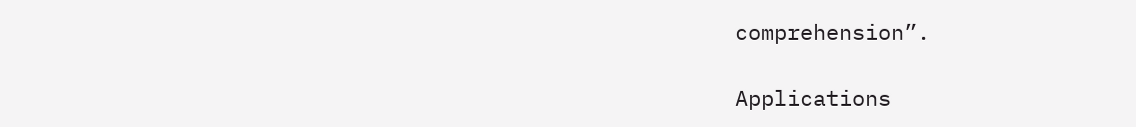comprehension”.

Applications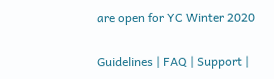are open for YC Winter 2020

Guidelines | FAQ | Support |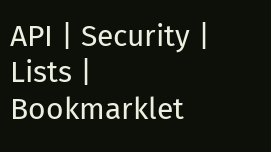API | Security | Lists | Bookmarklet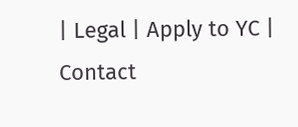| Legal | Apply to YC | Contact